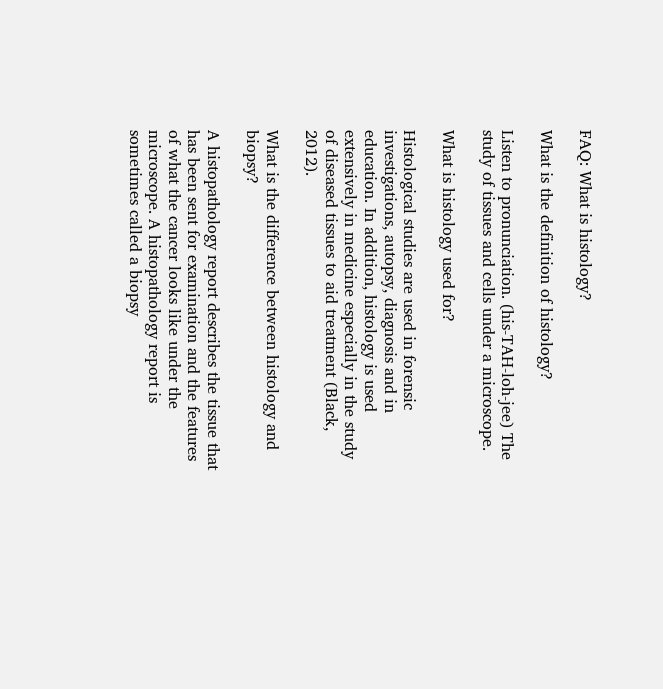FAQ: What is histology?

What is the definition of histology?

Listen to pronunciation. (his-TAH-loh-jee) The study of tissues and cells under a microscope.

What is histology used for?

Histological studies are used in forensic investigations, autopsy, diagnosis and in education. In addition, histology is used extensively in medicine especially in the study of diseased tissues to aid treatment (Black, 2012).

What is the difference between histology and biopsy?

A histopathology report describes the tissue that has been sent for examination and the features of what the cancer looks like under the microscope. A histopathology report is sometimes called a biopsy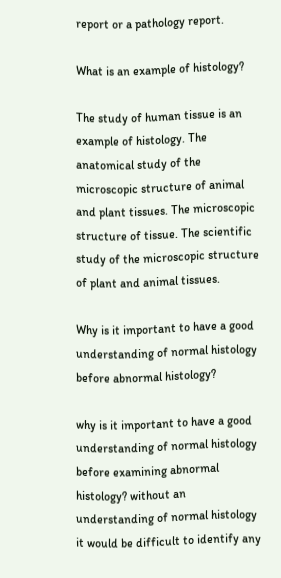report or a pathology report.

What is an example of histology?

The study of human tissue is an example of histology. The anatomical study of the microscopic structure of animal and plant tissues. The microscopic structure of tissue. The scientific study of the microscopic structure of plant and animal tissues.

Why is it important to have a good understanding of normal histology before abnormal histology?

why is it important to have a good understanding of normal histology before examining abnormal histology? without an understanding of normal histology it would be difficult to identify any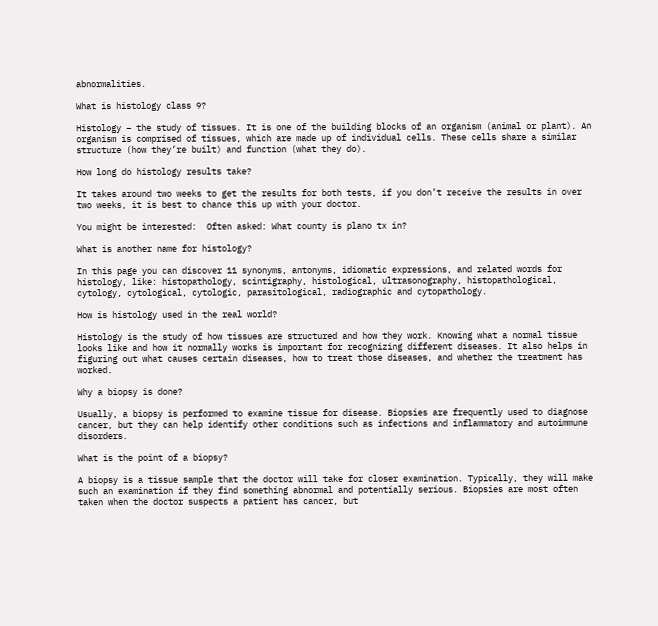abnormalities.

What is histology class 9?

Histology – the study of tissues. It is one of the building blocks of an organism (animal or plant). An organism is comprised of tissues, which are made up of individual cells. These cells share a similar structure (how they’re built) and function (what they do).

How long do histology results take?

It takes around two weeks to get the results for both tests, if you don’t receive the results in over two weeks, it is best to chance this up with your doctor.

You might be interested:  Often asked: What county is plano tx in?

What is another name for histology?

In this page you can discover 11 synonyms, antonyms, idiomatic expressions, and related words for histology, like: histopathology, scintigraphy, histological, ultrasonography, histopathological, cytology, cytological, cytologic, parasitological, radiographic and cytopathology.

How is histology used in the real world?

Histology is the study of how tissues are structured and how they work. Knowing what a normal tissue looks like and how it normally works is important for recognizing different diseases. It also helps in figuring out what causes certain diseases, how to treat those diseases, and whether the treatment has worked.

Why a biopsy is done?

Usually, a biopsy is performed to examine tissue for disease. Biopsies are frequently used to diagnose cancer, but they can help identify other conditions such as infections and inflammatory and autoimmune disorders.

What is the point of a biopsy?

A biopsy is a tissue sample that the doctor will take for closer examination. Typically, they will make such an examination if they find something abnormal and potentially serious. Biopsies are most often taken when the doctor suspects a patient has cancer, but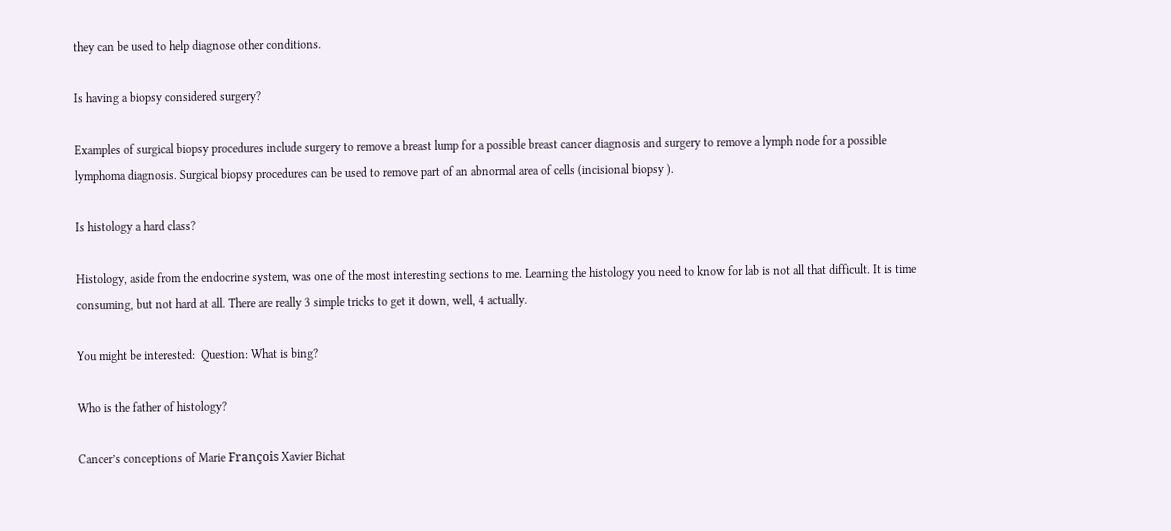they can be used to help diagnose other conditions.

Is having a biopsy considered surgery?

Examples of surgical biopsy procedures include surgery to remove a breast lump for a possible breast cancer diagnosis and surgery to remove a lymph node for a possible lymphoma diagnosis. Surgical biopsy procedures can be used to remove part of an abnormal area of cells (incisional biopsy ).

Is histology a hard class?

Histology, aside from the endocrine system, was one of the most interesting sections to me. Learning the histology you need to know for lab is not all that difficult. It is time consuming, but not hard at all. There are really 3 simple tricks to get it down, well, 4 actually.

You might be interested:  Question: What is bing?

Who is the father of histology?

Cancer’s conceptions of Marie François Xavier Bichat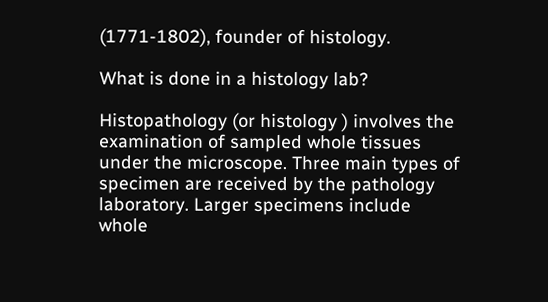(1771-1802), founder of histology.

What is done in a histology lab?

Histopathology (or histology ) involves the examination of sampled whole tissues under the microscope. Three main types of specimen are received by the pathology laboratory. Larger specimens include whole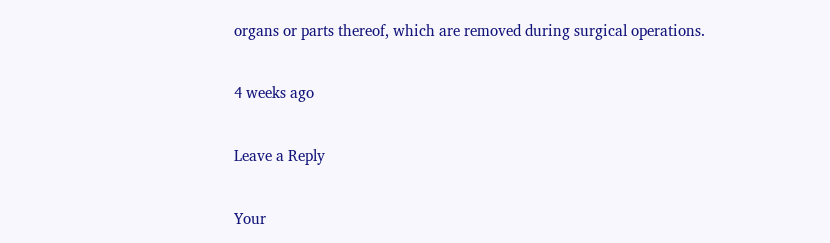organs or parts thereof, which are removed during surgical operations.

4 weeks ago

Leave a Reply

Your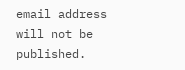email address will not be published.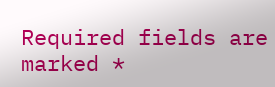Required fields are marked *